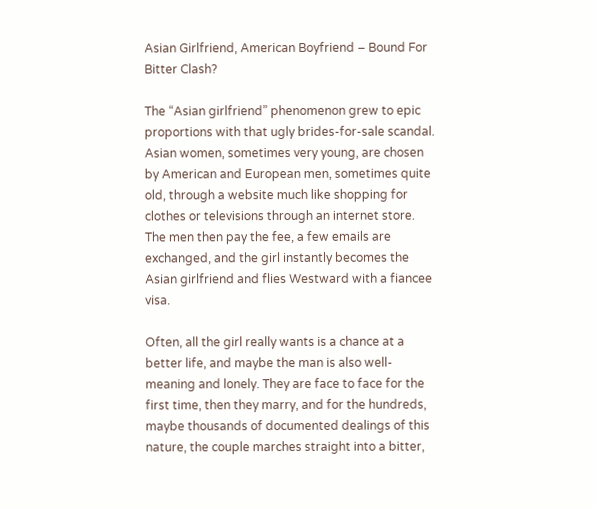Asian Girlfriend, American Boyfriend – Bound For Bitter Clash?

The “Asian girlfriend” phenomenon grew to epic proportions with that ugly brides-for-sale scandal. Asian women, sometimes very young, are chosen by American and European men, sometimes quite old, through a website much like shopping for clothes or televisions through an internet store. The men then pay the fee, a few emails are exchanged, and the girl instantly becomes the Asian girlfriend and flies Westward with a fiancee visa.

Often, all the girl really wants is a chance at a better life, and maybe the man is also well-meaning and lonely. They are face to face for the first time, then they marry, and for the hundreds, maybe thousands of documented dealings of this nature, the couple marches straight into a bitter,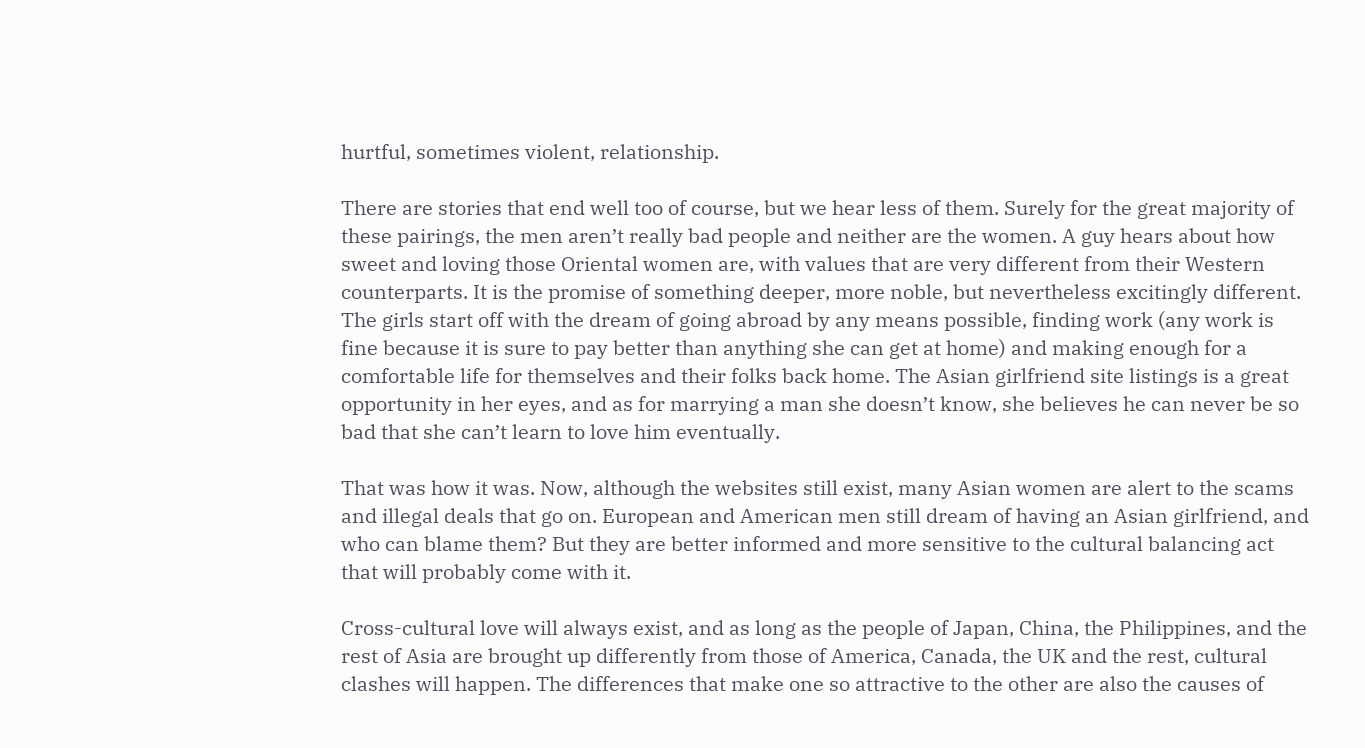hurtful, sometimes violent, relationship.

There are stories that end well too of course, but we hear less of them. Surely for the great majority of these pairings, the men aren’t really bad people and neither are the women. A guy hears about how sweet and loving those Oriental women are, with values that are very different from their Western counterparts. It is the promise of something deeper, more noble, but nevertheless excitingly different. The girls start off with the dream of going abroad by any means possible, finding work (any work is fine because it is sure to pay better than anything she can get at home) and making enough for a comfortable life for themselves and their folks back home. The Asian girlfriend site listings is a great opportunity in her eyes, and as for marrying a man she doesn’t know, she believes he can never be so bad that she can’t learn to love him eventually.

That was how it was. Now, although the websites still exist, many Asian women are alert to the scams and illegal deals that go on. European and American men still dream of having an Asian girlfriend, and who can blame them? But they are better informed and more sensitive to the cultural balancing act that will probably come with it.

Cross-cultural love will always exist, and as long as the people of Japan, China, the Philippines, and the rest of Asia are brought up differently from those of America, Canada, the UK and the rest, cultural clashes will happen. The differences that make one so attractive to the other are also the causes of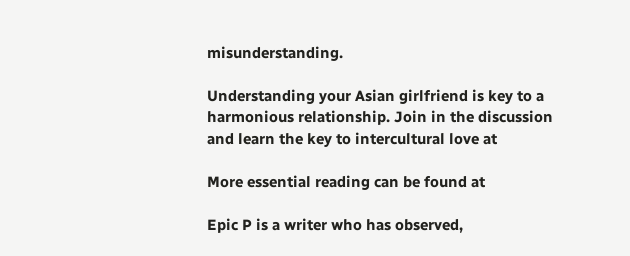misunderstanding.

Understanding your Asian girlfriend is key to a harmonious relationship. Join in the discussion and learn the key to intercultural love at

More essential reading can be found at

Epic P is a writer who has observed,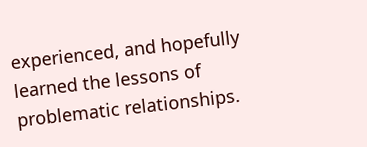experienced, and hopefully learned the lessons of problematic relationships.